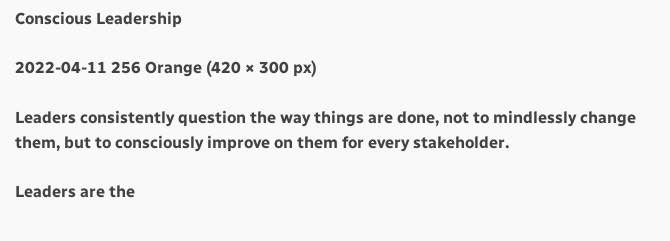Conscious Leadership

2022-04-11 256 Orange (420 × 300 px)

Leaders consistently question the way things are done, not to mindlessly change them, but to consciously improve on them for every stakeholder.

Leaders are the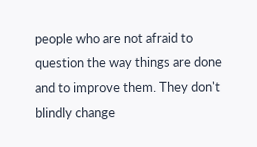people who are not afraid to question the way things are done and to improve them. They don't blindly change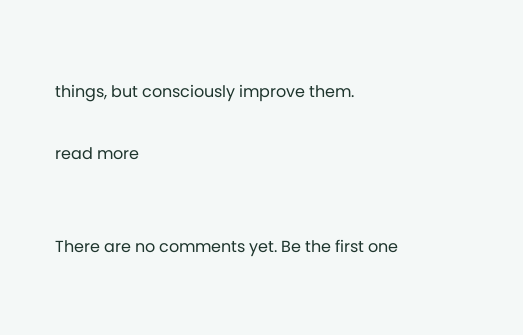things, but consciously improve them.

read more


There are no comments yet. Be the first one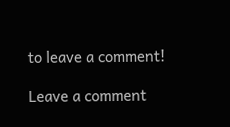to leave a comment!

Leave a comment